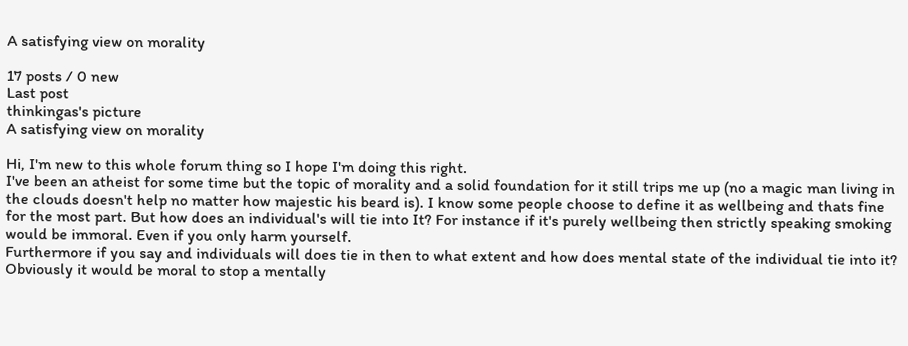A satisfying view on morality

17 posts / 0 new
Last post
thinkingas's picture
A satisfying view on morality

Hi, I'm new to this whole forum thing so I hope I'm doing this right.
I've been an atheist for some time but the topic of morality and a solid foundation for it still trips me up (no a magic man living in the clouds doesn't help no matter how majestic his beard is). I know some people choose to define it as wellbeing and thats fine for the most part. But how does an individual's will tie into It? For instance if it's purely wellbeing then strictly speaking smoking would be immoral. Even if you only harm yourself.
Furthermore if you say and individuals will does tie in then to what extent and how does mental state of the individual tie into it? Obviously it would be moral to stop a mentally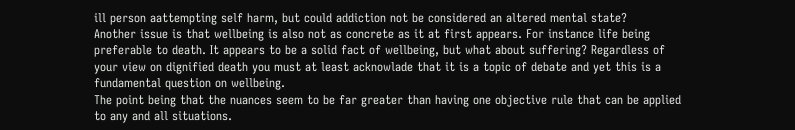ill person aattempting self harm, but could addiction not be considered an altered mental state?
Another issue is that wellbeing is also not as concrete as it at first appears. For instance life being preferable to death. It appears to be a solid fact of wellbeing, but what about suffering? Regardless of your view on dignified death you must at least acknowlade that it is a topic of debate and yet this is a fundamental question on wellbeing.
The point being that the nuances seem to be far greater than having one objective rule that can be applied to any and all situations.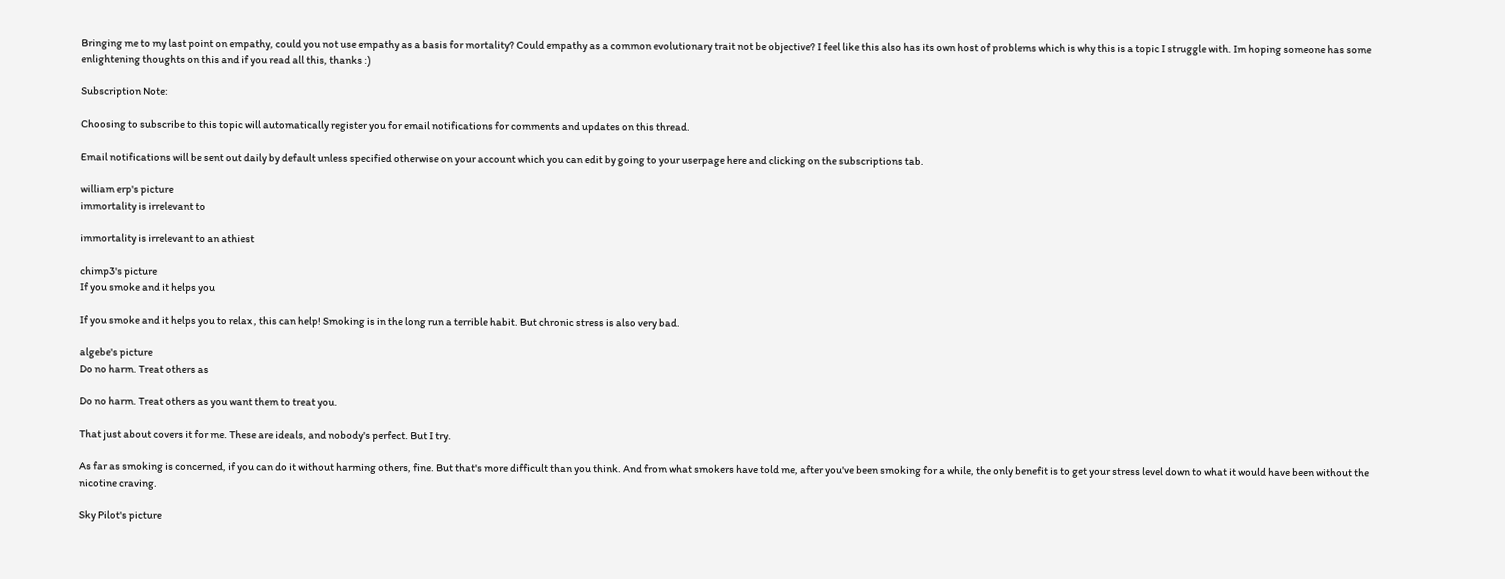Bringing me to my last point on empathy, could you not use empathy as a basis for mortality? Could empathy as a common evolutionary trait not be objective? I feel like this also has its own host of problems which is why this is a topic I struggle with. Im hoping someone has some enlightening thoughts on this and if you read all this, thanks :)

Subscription Note:

Choosing to subscribe to this topic will automatically register you for email notifications for comments and updates on this thread.

Email notifications will be sent out daily by default unless specified otherwise on your account which you can edit by going to your userpage here and clicking on the subscriptions tab.

william erp's picture
immortality is irrelevant to

immortality is irrelevant to an athiest

chimp3's picture
If you smoke and it helps you

If you smoke and it helps you to relax , this can help! Smoking is in the long run a terrible habit. But chronic stress is also very bad.

algebe's picture
Do no harm. Treat others as

Do no harm. Treat others as you want them to treat you.

That just about covers it for me. These are ideals, and nobody's perfect. But I try.

As far as smoking is concerned, if you can do it without harming others, fine. But that's more difficult than you think. And from what smokers have told me, after you've been smoking for a while, the only benefit is to get your stress level down to what it would have been without the nicotine craving.

Sky Pilot's picture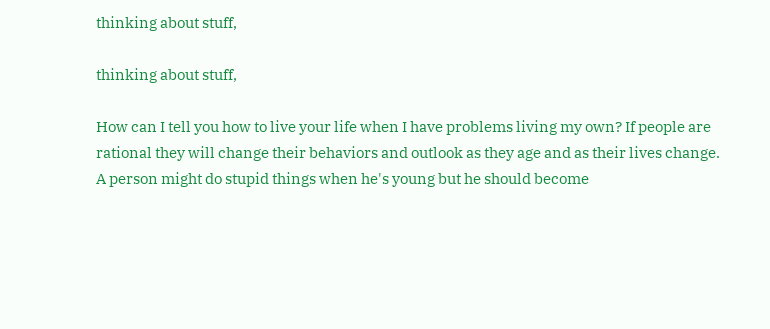thinking about stuff,

thinking about stuff,

How can I tell you how to live your life when I have problems living my own? If people are rational they will change their behaviors and outlook as they age and as their lives change. A person might do stupid things when he's young but he should become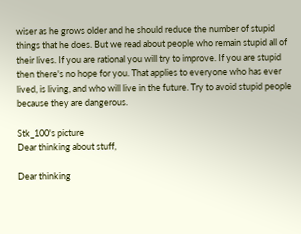wiser as he grows older and he should reduce the number of stupid things that he does. But we read about people who remain stupid all of their lives. If you are rational you will try to improve. If you are stupid then there's no hope for you. That applies to everyone who has ever lived, is living, and who will live in the future. Try to avoid stupid people because they are dangerous.

Stk_100's picture
Dear thinking about stuff,

Dear thinking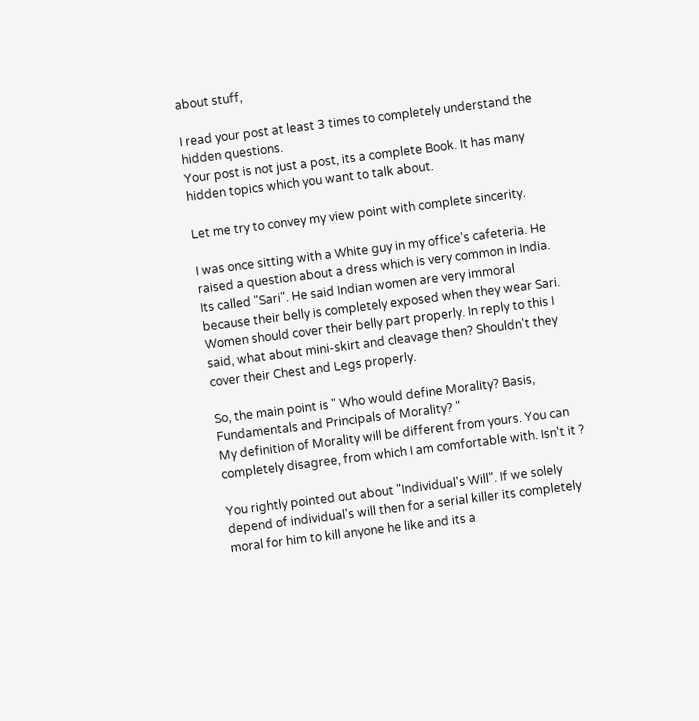about stuff,

I read your post at least 3 times to completely understand the hidden questions.
Your post is not just a post, its a complete Book. It has many hidden topics which you want to talk about.

Let me try to convey my view point with complete sincerity.

I was once sitting with a White guy in my office's cafeteria. He raised a question about a dress which is very common in India. Its called "Sari". He said Indian women are very immoral because their belly is completely exposed when they wear Sari. Women should cover their belly part properly. In reply to this I said, what about mini-skirt and cleavage then? Shouldn't they cover their Chest and Legs properly.

So, the main point is " Who would define Morality? Basis, Fundamentals and Principals of Morality? "
My definition of Morality will be different from yours. You can completely disagree, from which I am comfortable with. Isn't it ?

You rightly pointed out about "Individual's Will". If we solely depend of individual's will then for a serial killer its completely moral for him to kill anyone he like and its a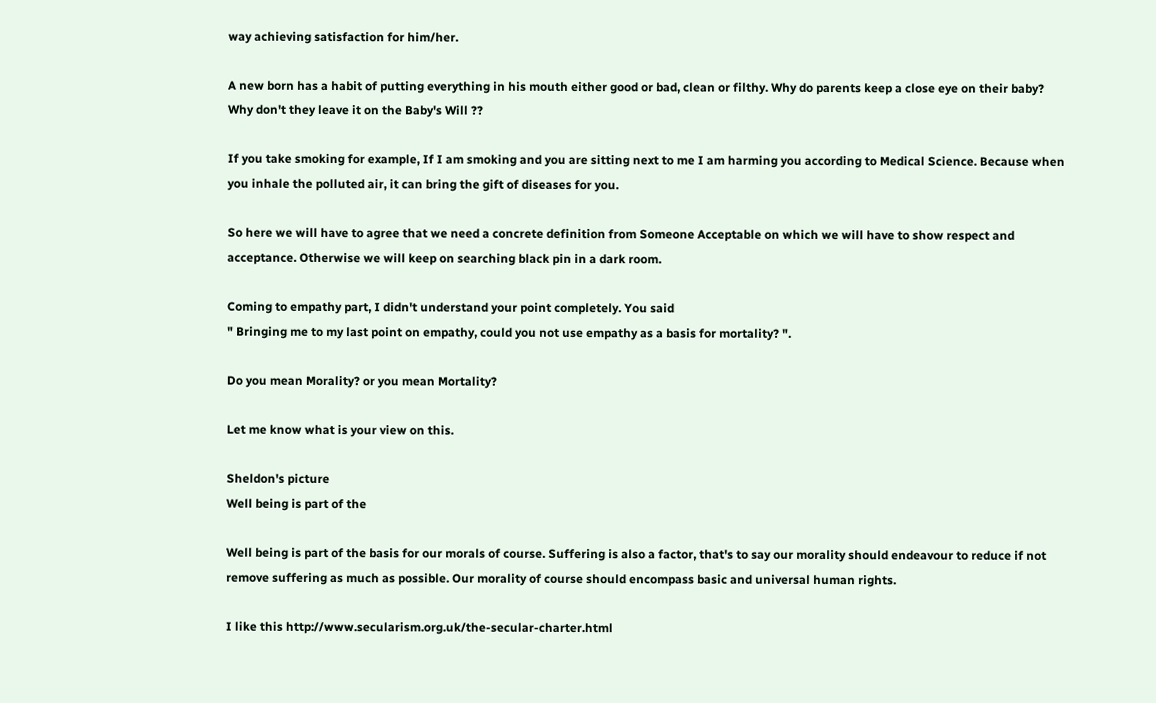way achieving satisfaction for him/her.

A new born has a habit of putting everything in his mouth either good or bad, clean or filthy. Why do parents keep a close eye on their baby? Why don't they leave it on the Baby's Will ??

If you take smoking for example, If I am smoking and you are sitting next to me I am harming you according to Medical Science. Because when you inhale the polluted air, it can bring the gift of diseases for you.

So here we will have to agree that we need a concrete definition from Someone Acceptable on which we will have to show respect and acceptance. Otherwise we will keep on searching black pin in a dark room.

Coming to empathy part, I didn't understand your point completely. You said
" Bringing me to my last point on empathy, could you not use empathy as a basis for mortality? ".

Do you mean Morality? or you mean Mortality?

Let me know what is your view on this.

Sheldon's picture
Well being is part of the

Well being is part of the basis for our morals of course. Suffering is also a factor, that's to say our morality should endeavour to reduce if not remove suffering as much as possible. Our morality of course should encompass basic and universal human rights.

I like this http://www.secularism.org.uk/the-secular-charter.html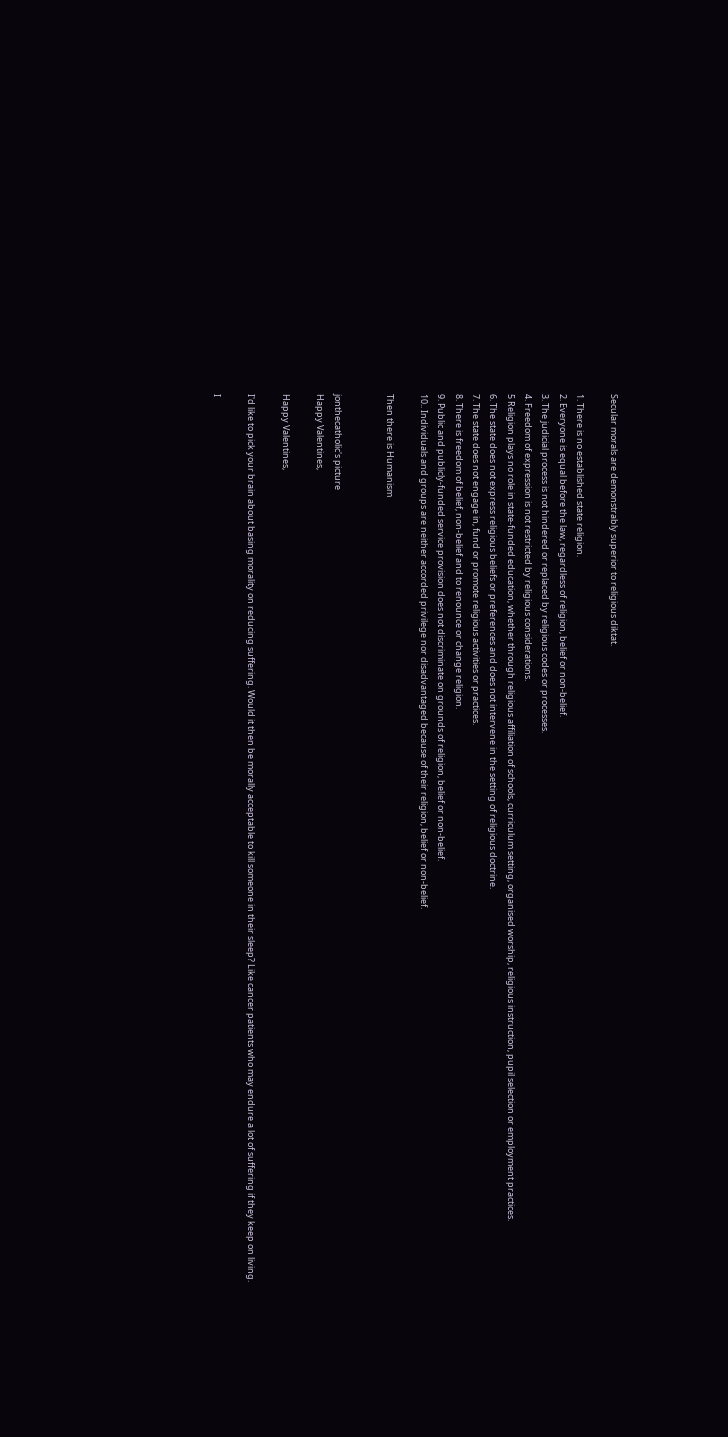Secular morals are demonstrably superior to religious diktat.

1. There is no established state religion.
2. Everyone is equal before the law, regardless of religion, belief or non-belief.
3. The judicial process is not hindered or replaced by religious codes or processes.
4. Freedom of expression is not restricted by religious considerations.
5 Religion plays no role in state-funded education, whether through religious affiliation of schools, curriculum setting, organised worship, religious instruction, pupil selection or employment practices.
6. The state does not express religious beliefs or preferences and does not intervene in the setting of religious doctrine.
7. The state does not engage in, fund or promote religious activities or practices.
8. There is freedom of belief, non-belief and to renounce or change religion.
9. Public and publicly-funded service provision does not discriminate on grounds of religion, belief or non-belief.
10.. Individuals and groups are neither accorded privilege nor disadvantaged because of their religion, belief or non-belief.

Then there is Humanism


jonthecatholic's picture
Happy Valentines,

Happy Valentines,

I'd like to pick your brain about basing morality on reducing suffering. Would it then be morally acceptable to kill someone in their sleep? Like cancer patients who may endure a lot of suffering if they keep on living.

I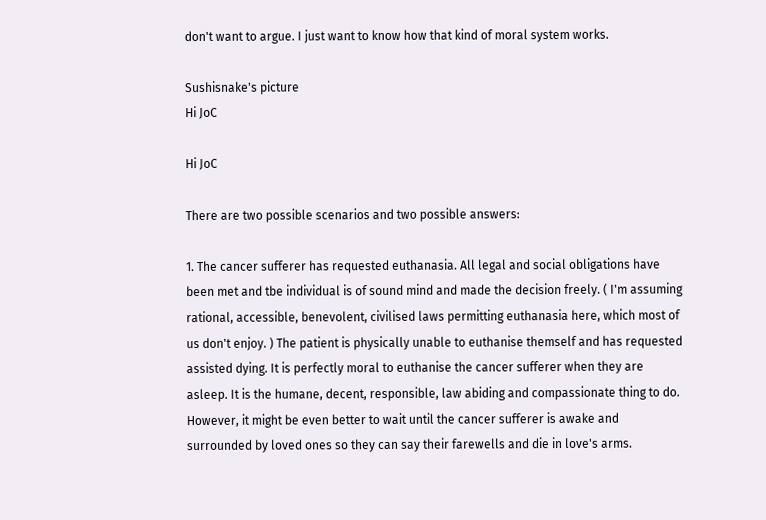don't want to argue. I just want to know how that kind of moral system works.

Sushisnake's picture
Hi JoC

Hi JoC

There are two possible scenarios and two possible answers:

1. The cancer sufferer has requested euthanasia. All legal and social obligations have been met and tbe individual is of sound mind and made the decision freely. ( I'm assuming rational, accessible, benevolent, civilised laws permitting euthanasia here, which most of us don't enjoy. ) The patient is physically unable to euthanise themself and has requested assisted dying. It is perfectly moral to euthanise the cancer sufferer when they are asleep. It is the humane, decent, responsible, law abiding and compassionate thing to do. However, it might be even better to wait until the cancer sufferer is awake and surrounded by loved ones so they can say their farewells and die in love's arms.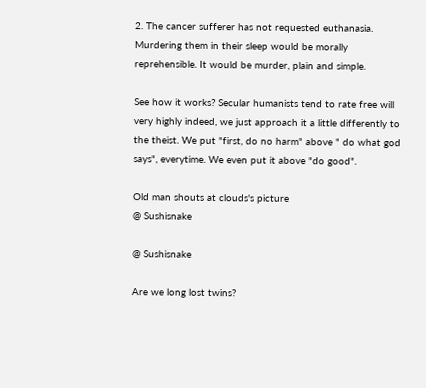2. The cancer sufferer has not requested euthanasia. Murdering them in their sleep would be morally reprehensible. It would be murder, plain and simple.

See how it works? Secular humanists tend to rate free will very highly indeed, we just approach it a little differently to the theist. We put "first, do no harm" above " do what god says", everytime. We even put it above "do good".

Old man shouts at clouds's picture
@ Sushisnake

@ Sushisnake

Are we long lost twins?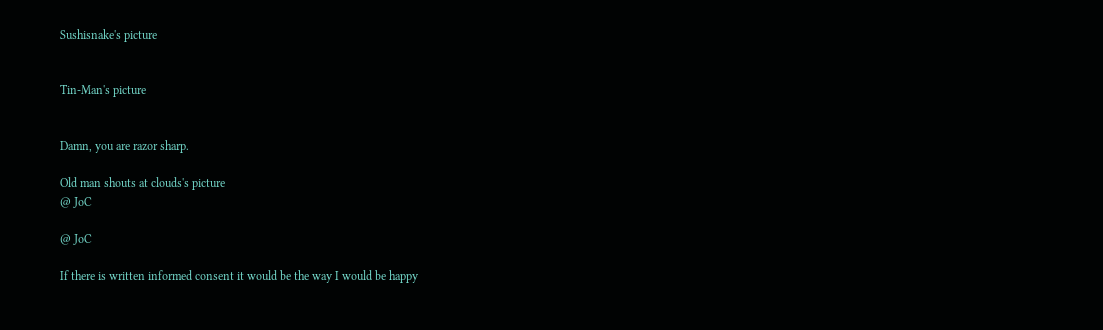Sushisnake's picture


Tin-Man's picture


Damn, you are razor sharp.

Old man shouts at clouds's picture
@ JoC

@ JoC

If there is written informed consent it would be the way I would be happy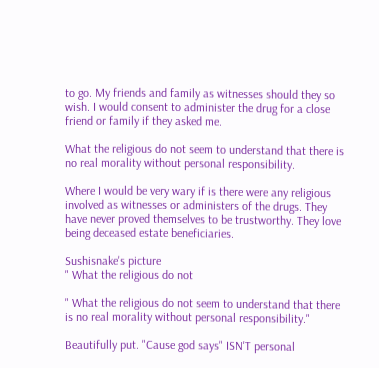to go. My friends and family as witnesses should they so wish. I would consent to administer the drug for a close friend or family if they asked me.

What the religious do not seem to understand that there is no real morality without personal responsibility.

Where I would be very wary if is there were any religious involved as witnesses or administers of the drugs. They have never proved themselves to be trustworthy. They love being deceased estate beneficiaries.

Sushisnake's picture
" What the religious do not

" What the religious do not seem to understand that there is no real morality without personal responsibility."

Beautifully put. "Cause god says" ISN'T personal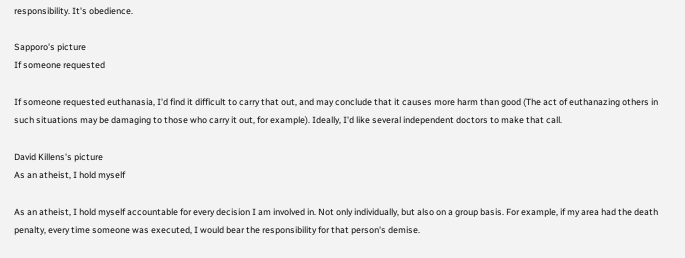responsibility. It's obedience.

Sapporo's picture
If someone requested

If someone requested euthanasia, I'd find it difficult to carry that out, and may conclude that it causes more harm than good (The act of euthanazing others in such situations may be damaging to those who carry it out, for example). Ideally, I'd like several independent doctors to make that call.

David Killens's picture
As an atheist, I hold myself

As an atheist, I hold myself accountable for every decision I am involved in. Not only individually, but also on a group basis. For example, if my area had the death penalty, every time someone was executed, I would bear the responsibility for that person's demise.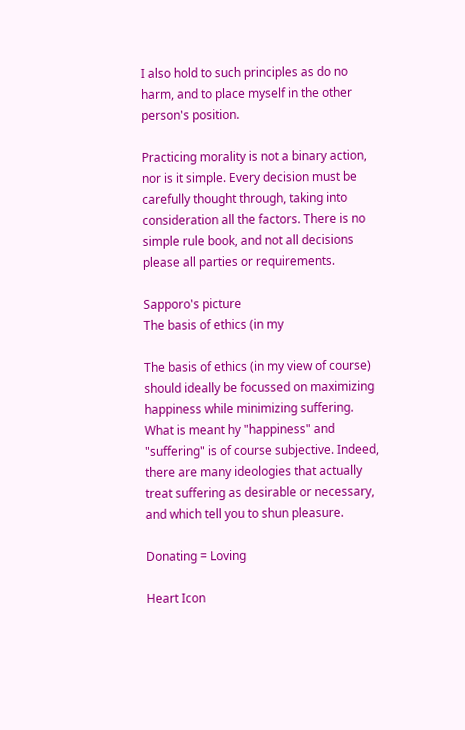I also hold to such principles as do no harm, and to place myself in the other person's position.

Practicing morality is not a binary action, nor is it simple. Every decision must be carefully thought through, taking into consideration all the factors. There is no simple rule book, and not all decisions please all parties or requirements.

Sapporo's picture
The basis of ethics (in my

The basis of ethics (in my view of course) should ideally be focussed on maximizing happiness while minimizing suffering. What is meant hy "happiness" and "suffering" is of course subjective. Indeed, there are many ideologies that actually treat suffering as desirable or necessary, and which tell you to shun pleasure.

Donating = Loving

Heart Icon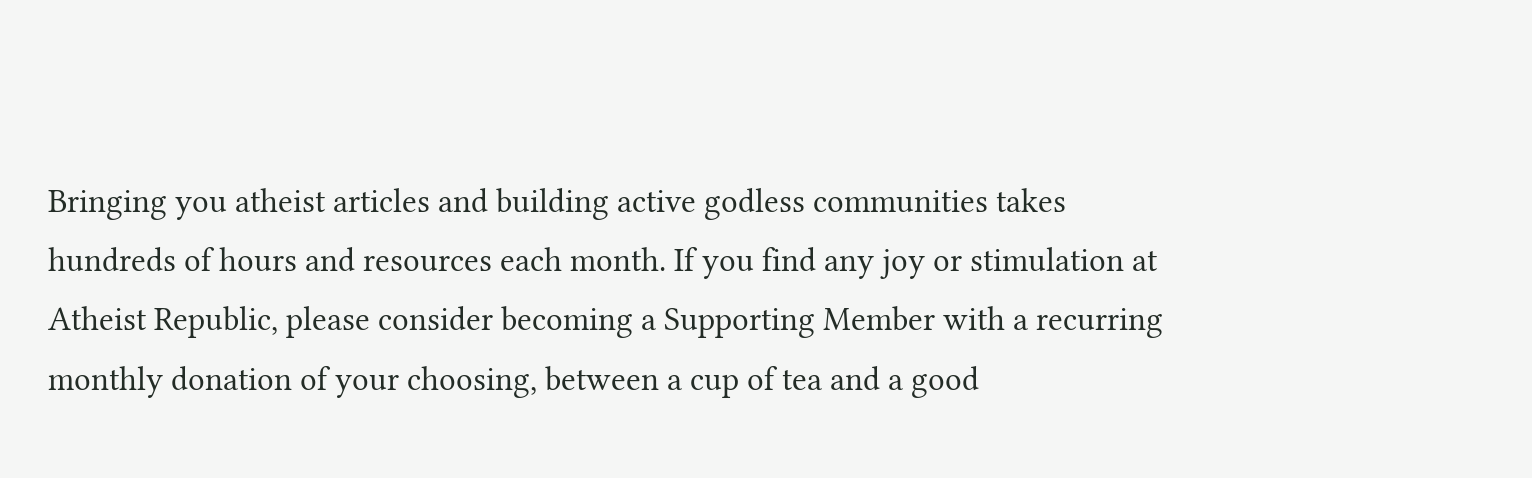Bringing you atheist articles and building active godless communities takes hundreds of hours and resources each month. If you find any joy or stimulation at Atheist Republic, please consider becoming a Supporting Member with a recurring monthly donation of your choosing, between a cup of tea and a good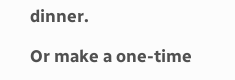dinner.

Or make a one-time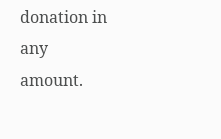donation in any amount.